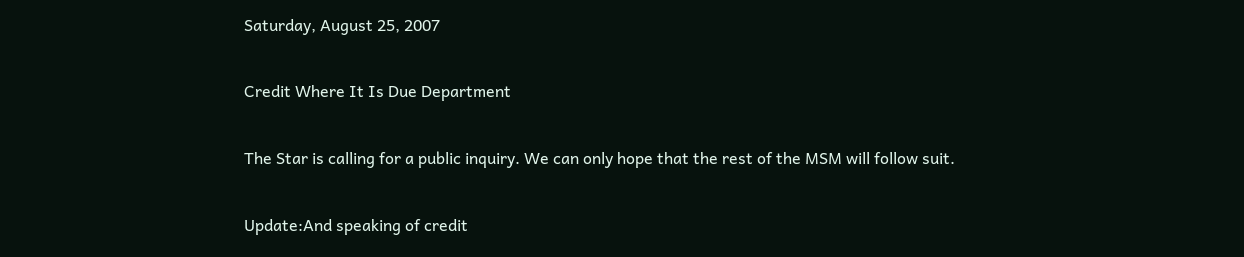Saturday, August 25, 2007

Credit Where It Is Due Department

The Star is calling for a public inquiry. We can only hope that the rest of the MSM will follow suit.

Update:And speaking of credit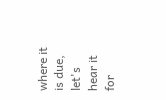where it is due, let's hear it for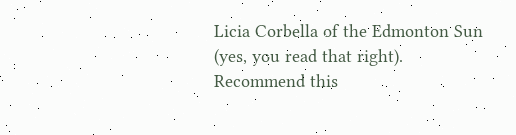Licia Corbella of the Edmonton Sun (yes, you read that right).
Recommend this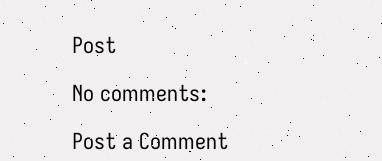Post

No comments:

Post a Comment